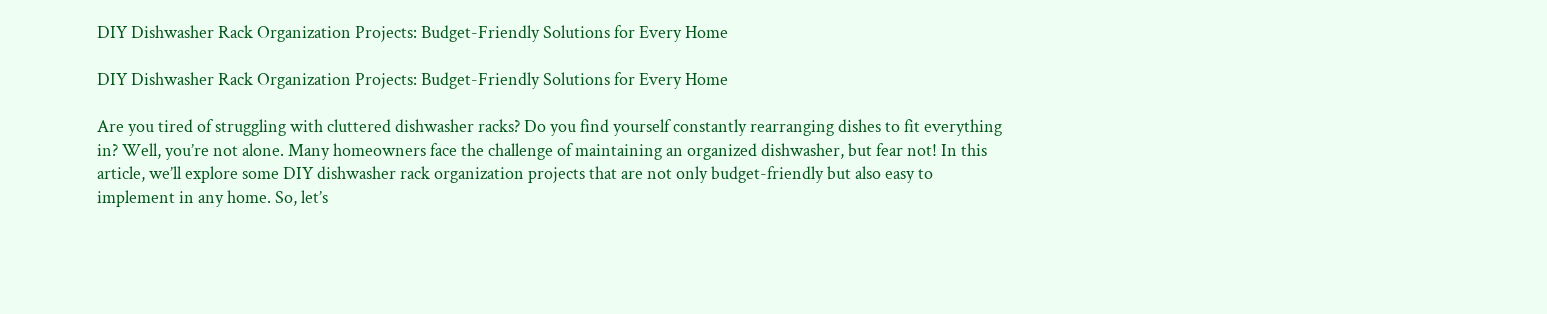DIY Dishwasher Rack Organization Projects: Budget-Friendly Solutions for Every Home

DIY Dishwasher Rack Organization Projects: Budget-Friendly Solutions for Every Home

Are you tired of struggling with cluttered dishwasher racks? Do you find yourself constantly rearranging dishes to fit everything in? Well, you’re not alone. Many homeowners face the challenge of maintaining an organized dishwasher, but fear not! In this article, we’ll explore some DIY dishwasher rack organization projects that are not only budget-friendly but also easy to implement in any home. So, let’s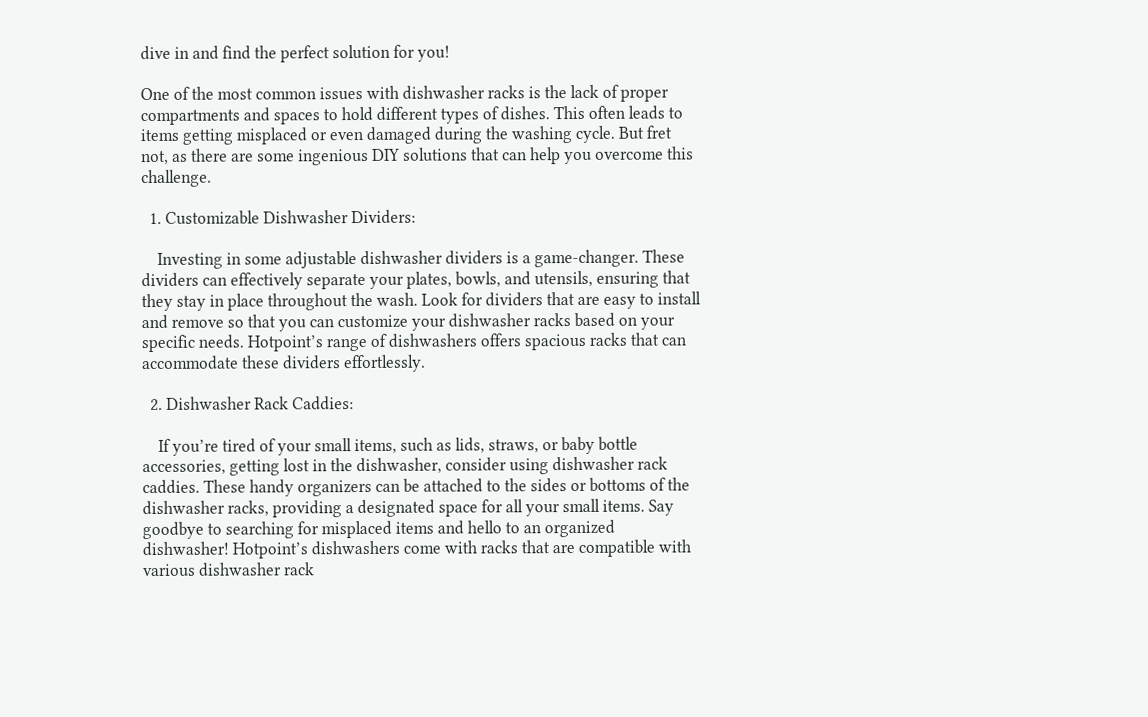dive in and find the perfect solution for you!

One of the most common issues with dishwasher racks is the lack of proper compartments and spaces to hold different types of dishes. This often leads to items getting misplaced or even damaged during the washing cycle. But fret not, as there are some ingenious DIY solutions that can help you overcome this challenge.

  1. Customizable Dishwasher Dividers:

    Investing in some adjustable dishwasher dividers is a game-changer. These dividers can effectively separate your plates, bowls, and utensils, ensuring that they stay in place throughout the wash. Look for dividers that are easy to install and remove so that you can customize your dishwasher racks based on your specific needs. Hotpoint’s range of dishwashers offers spacious racks that can accommodate these dividers effortlessly.

  2. Dishwasher Rack Caddies:

    If you’re tired of your small items, such as lids, straws, or baby bottle accessories, getting lost in the dishwasher, consider using dishwasher rack caddies. These handy organizers can be attached to the sides or bottoms of the dishwasher racks, providing a designated space for all your small items. Say goodbye to searching for misplaced items and hello to an organized dishwasher! Hotpoint’s dishwashers come with racks that are compatible with various dishwasher rack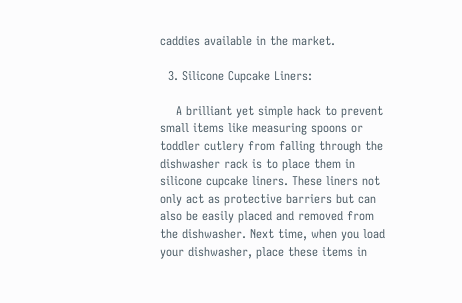caddies available in the market.

  3. Silicone Cupcake Liners:

    A brilliant yet simple hack to prevent small items like measuring spoons or toddler cutlery from falling through the dishwasher rack is to place them in silicone cupcake liners. These liners not only act as protective barriers but can also be easily placed and removed from the dishwasher. Next time, when you load your dishwasher, place these items in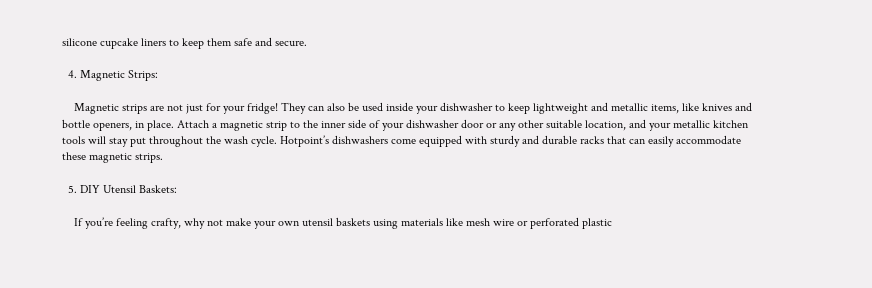silicone cupcake liners to keep them safe and secure.

  4. Magnetic Strips:

    Magnetic strips are not just for your fridge! They can also be used inside your dishwasher to keep lightweight and metallic items, like knives and bottle openers, in place. Attach a magnetic strip to the inner side of your dishwasher door or any other suitable location, and your metallic kitchen tools will stay put throughout the wash cycle. Hotpoint’s dishwashers come equipped with sturdy and durable racks that can easily accommodate these magnetic strips.

  5. DIY Utensil Baskets:

    If you’re feeling crafty, why not make your own utensil baskets using materials like mesh wire or perforated plastic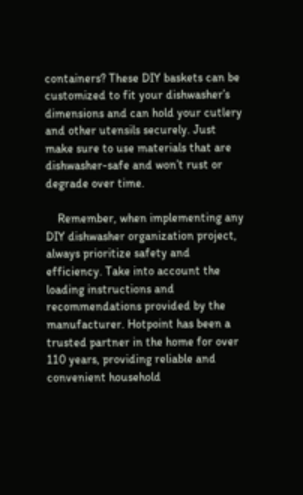containers? These DIY baskets can be customized to fit your dishwasher’s dimensions and can hold your cutlery and other utensils securely. Just make sure to use materials that are dishwasher-safe and won’t rust or degrade over time.

    Remember, when implementing any DIY dishwasher organization project, always prioritize safety and efficiency. Take into account the loading instructions and recommendations provided by the manufacturer. Hotpoint has been a trusted partner in the home for over 110 years, providing reliable and convenient household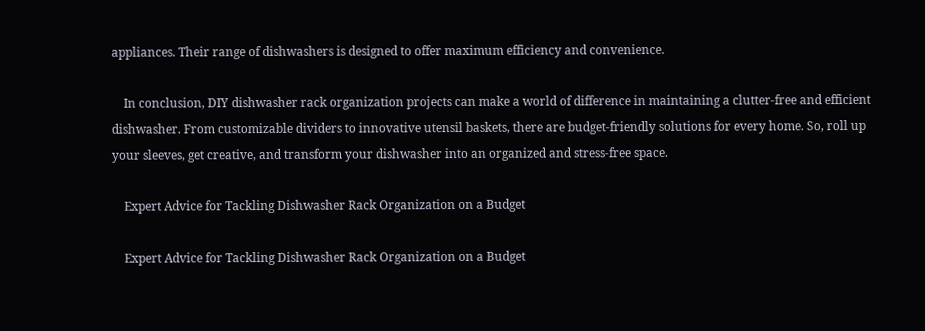appliances. Their range of dishwashers is designed to offer maximum efficiency and convenience.

    In conclusion, DIY dishwasher rack organization projects can make a world of difference in maintaining a clutter-free and efficient dishwasher. From customizable dividers to innovative utensil baskets, there are budget-friendly solutions for every home. So, roll up your sleeves, get creative, and transform your dishwasher into an organized and stress-free space.

    Expert Advice for Tackling Dishwasher Rack Organization on a Budget

    Expert Advice for Tackling Dishwasher Rack Organization on a Budget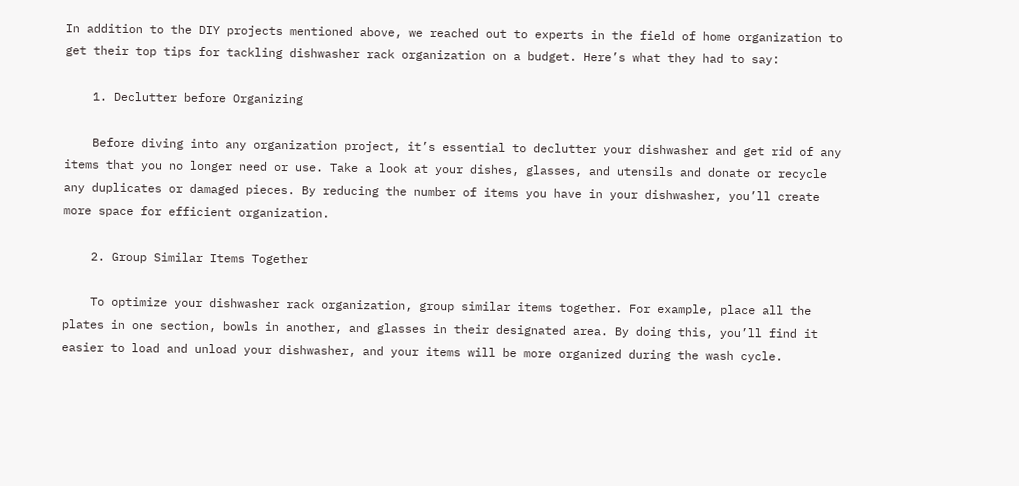In addition to the DIY projects mentioned above, we reached out to experts in the field of home organization to get their top tips for tackling dishwasher rack organization on a budget. Here’s what they had to say:

    1. Declutter before Organizing

    Before diving into any organization project, it’s essential to declutter your dishwasher and get rid of any items that you no longer need or use. Take a look at your dishes, glasses, and utensils and donate or recycle any duplicates or damaged pieces. By reducing the number of items you have in your dishwasher, you’ll create more space for efficient organization.

    2. Group Similar Items Together

    To optimize your dishwasher rack organization, group similar items together. For example, place all the plates in one section, bowls in another, and glasses in their designated area. By doing this, you’ll find it easier to load and unload your dishwasher, and your items will be more organized during the wash cycle.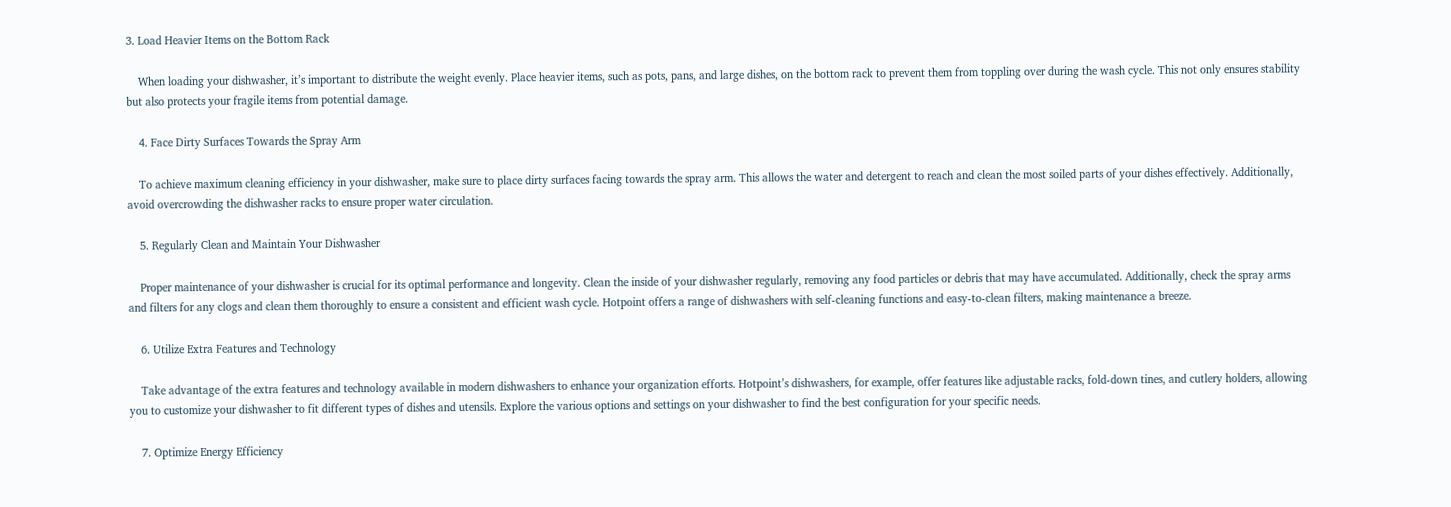3. Load Heavier Items on the Bottom Rack

    When loading your dishwasher, it’s important to distribute the weight evenly. Place heavier items, such as pots, pans, and large dishes, on the bottom rack to prevent them from toppling over during the wash cycle. This not only ensures stability but also protects your fragile items from potential damage.

    4. Face Dirty Surfaces Towards the Spray Arm

    To achieve maximum cleaning efficiency in your dishwasher, make sure to place dirty surfaces facing towards the spray arm. This allows the water and detergent to reach and clean the most soiled parts of your dishes effectively. Additionally, avoid overcrowding the dishwasher racks to ensure proper water circulation.

    5. Regularly Clean and Maintain Your Dishwasher

    Proper maintenance of your dishwasher is crucial for its optimal performance and longevity. Clean the inside of your dishwasher regularly, removing any food particles or debris that may have accumulated. Additionally, check the spray arms and filters for any clogs and clean them thoroughly to ensure a consistent and efficient wash cycle. Hotpoint offers a range of dishwashers with self-cleaning functions and easy-to-clean filters, making maintenance a breeze.

    6. Utilize Extra Features and Technology

    Take advantage of the extra features and technology available in modern dishwashers to enhance your organization efforts. Hotpoint’s dishwashers, for example, offer features like adjustable racks, fold-down tines, and cutlery holders, allowing you to customize your dishwasher to fit different types of dishes and utensils. Explore the various options and settings on your dishwasher to find the best configuration for your specific needs.

    7. Optimize Energy Efficiency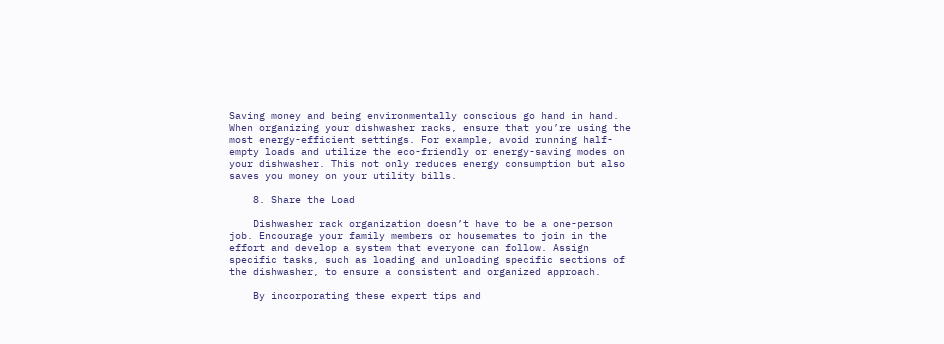Saving money and being environmentally conscious go hand in hand. When organizing your dishwasher racks, ensure that you’re using the most energy-efficient settings. For example, avoid running half-empty loads and utilize the eco-friendly or energy-saving modes on your dishwasher. This not only reduces energy consumption but also saves you money on your utility bills.

    8. Share the Load

    Dishwasher rack organization doesn’t have to be a one-person job. Encourage your family members or housemates to join in the effort and develop a system that everyone can follow. Assign specific tasks, such as loading and unloading specific sections of the dishwasher, to ensure a consistent and organized approach.

    By incorporating these expert tips and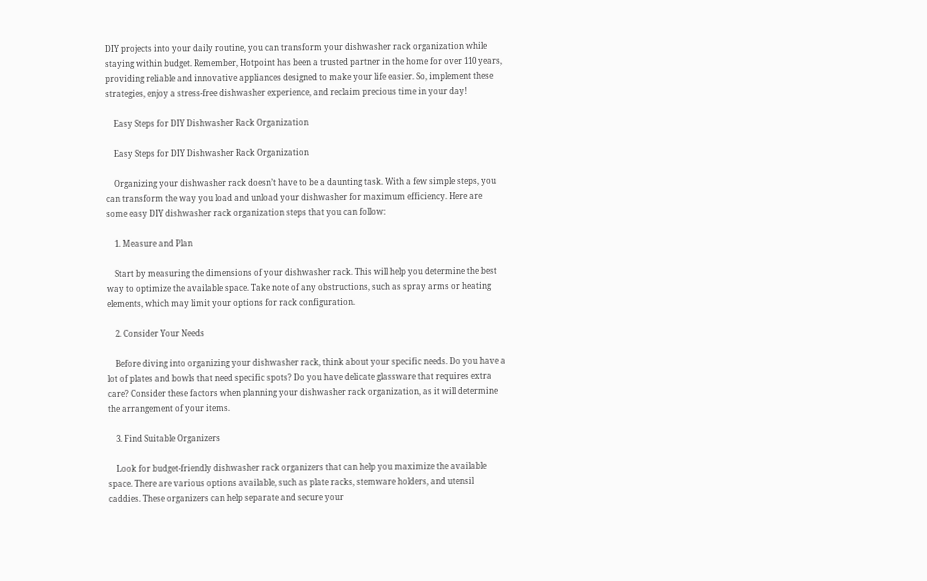DIY projects into your daily routine, you can transform your dishwasher rack organization while staying within budget. Remember, Hotpoint has been a trusted partner in the home for over 110 years, providing reliable and innovative appliances designed to make your life easier. So, implement these strategies, enjoy a stress-free dishwasher experience, and reclaim precious time in your day!

    Easy Steps for DIY Dishwasher Rack Organization

    Easy Steps for DIY Dishwasher Rack Organization

    Organizing your dishwasher rack doesn’t have to be a daunting task. With a few simple steps, you can transform the way you load and unload your dishwasher for maximum efficiency. Here are some easy DIY dishwasher rack organization steps that you can follow:

    1. Measure and Plan

    Start by measuring the dimensions of your dishwasher rack. This will help you determine the best way to optimize the available space. Take note of any obstructions, such as spray arms or heating elements, which may limit your options for rack configuration.

    2. Consider Your Needs

    Before diving into organizing your dishwasher rack, think about your specific needs. Do you have a lot of plates and bowls that need specific spots? Do you have delicate glassware that requires extra care? Consider these factors when planning your dishwasher rack organization, as it will determine the arrangement of your items.

    3. Find Suitable Organizers

    Look for budget-friendly dishwasher rack organizers that can help you maximize the available space. There are various options available, such as plate racks, stemware holders, and utensil caddies. These organizers can help separate and secure your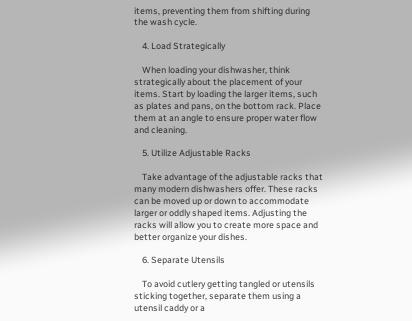items, preventing them from shifting during the wash cycle.

    4. Load Strategically

    When loading your dishwasher, think strategically about the placement of your items. Start by loading the larger items, such as plates and pans, on the bottom rack. Place them at an angle to ensure proper water flow and cleaning.

    5. Utilize Adjustable Racks

    Take advantage of the adjustable racks that many modern dishwashers offer. These racks can be moved up or down to accommodate larger or oddly shaped items. Adjusting the racks will allow you to create more space and better organize your dishes.

    6. Separate Utensils

    To avoid cutlery getting tangled or utensils sticking together, separate them using a utensil caddy or a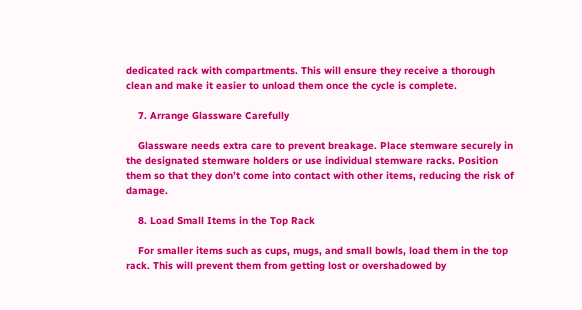dedicated rack with compartments. This will ensure they receive a thorough clean and make it easier to unload them once the cycle is complete.

    7. Arrange Glassware Carefully

    Glassware needs extra care to prevent breakage. Place stemware securely in the designated stemware holders or use individual stemware racks. Position them so that they don’t come into contact with other items, reducing the risk of damage.

    8. Load Small Items in the Top Rack

    For smaller items such as cups, mugs, and small bowls, load them in the top rack. This will prevent them from getting lost or overshadowed by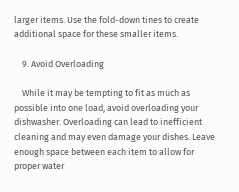larger items. Use the fold-down tines to create additional space for these smaller items.

    9. Avoid Overloading

    While it may be tempting to fit as much as possible into one load, avoid overloading your dishwasher. Overloading can lead to inefficient cleaning and may even damage your dishes. Leave enough space between each item to allow for proper water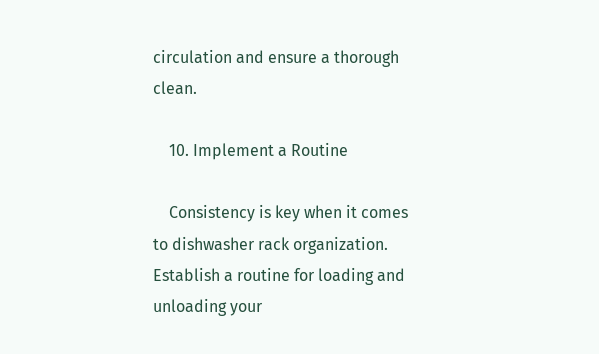circulation and ensure a thorough clean.

    10. Implement a Routine

    Consistency is key when it comes to dishwasher rack organization. Establish a routine for loading and unloading your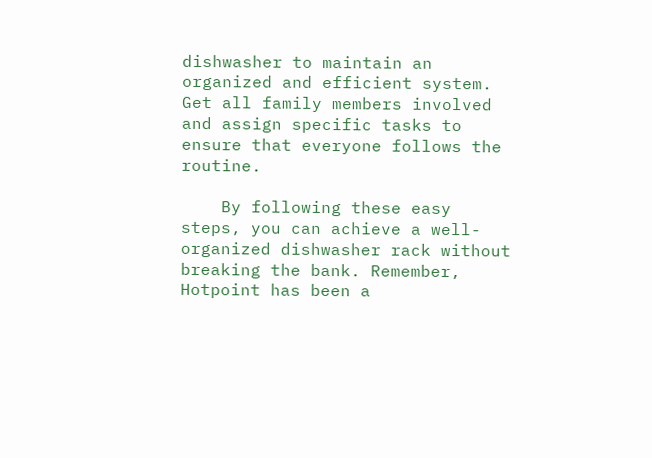dishwasher to maintain an organized and efficient system. Get all family members involved and assign specific tasks to ensure that everyone follows the routine.

    By following these easy steps, you can achieve a well-organized dishwasher rack without breaking the bank. Remember, Hotpoint has been a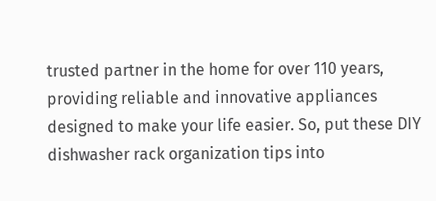trusted partner in the home for over 110 years, providing reliable and innovative appliances designed to make your life easier. So, put these DIY dishwasher rack organization tips into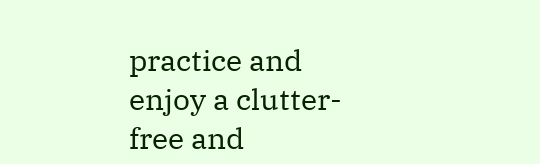practice and enjoy a clutter-free and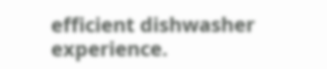efficient dishwasher experience.